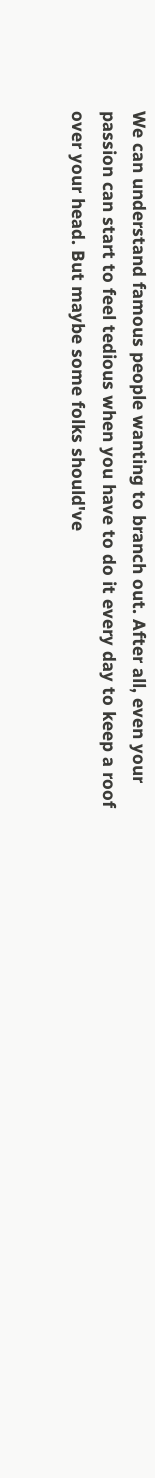We can understand famous people wanting to branch out. After all, even your passion can start to feel tedious when you have to do it every day to keep a roof over your head. But maybe some folks should've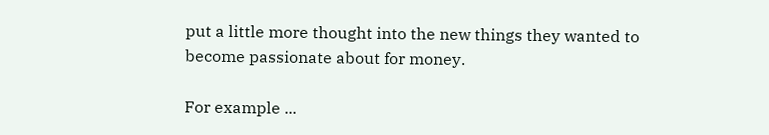put a little more thought into the new things they wanted to become passionate about for money.

For example ...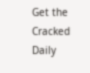Get the Cracked Daily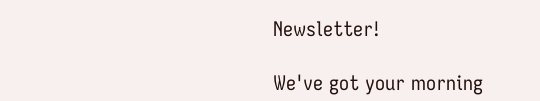Newsletter!

We've got your morning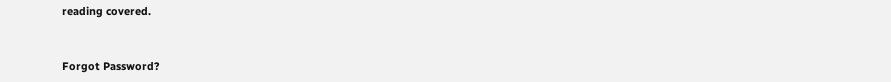reading covered.


Forgot Password?